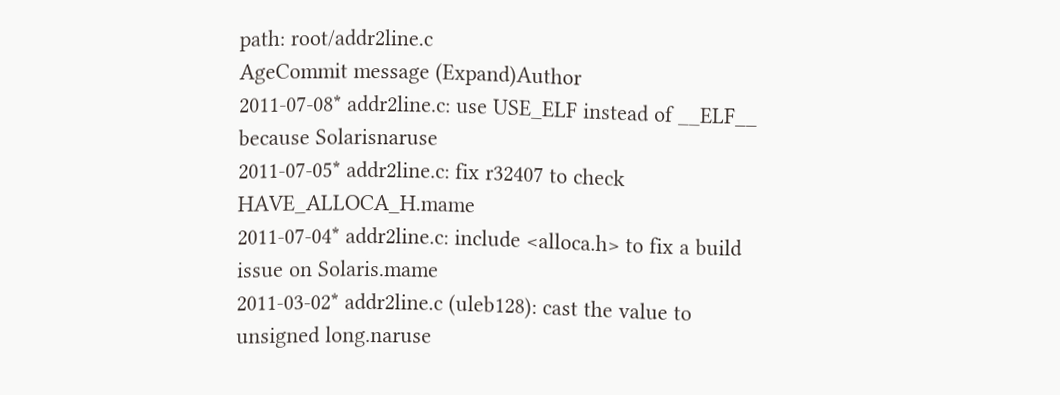path: root/addr2line.c
AgeCommit message (Expand)Author
2011-07-08* addr2line.c: use USE_ELF instead of __ELF__ because Solarisnaruse
2011-07-05* addr2line.c: fix r32407 to check HAVE_ALLOCA_H.mame
2011-07-04* addr2line.c: include <alloca.h> to fix a build issue on Solaris.mame
2011-03-02* addr2line.c (uleb128): cast the value to unsigned long.naruse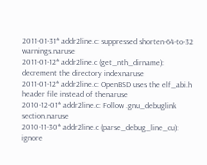2011-01-31* addr2line.c: suppressed shorten-64-to-32 warnings.naruse
2011-01-12* addr2line.c (get_nth_dirname): decrement the directory indexnaruse
2011-01-12* addr2line.c: OpenBSD uses the elf_abi.h header file instead of thenaruse
2010-12-01* addr2line.c: Follow .gnu_debuglink section.naruse
2010-11-30* addr2line.c (parse_debug_line_cu): ignore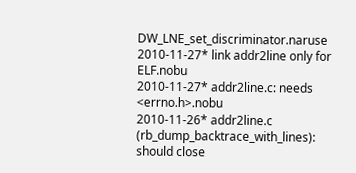DW_LNE_set_discriminator.naruse
2010-11-27* link addr2line only for ELF.nobu
2010-11-27* addr2line.c: needs <errno.h>.nobu
2010-11-26* addr2line.c (rb_dump_backtrace_with_lines): should close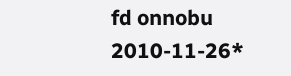fd onnobu
2010-11-26*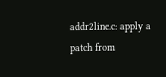addr2line.c: apply a patch from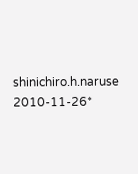shinichiro.h.naruse
2010-11-26*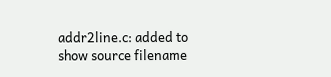addr2line.c: added to show source filename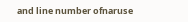and line number ofnaruse